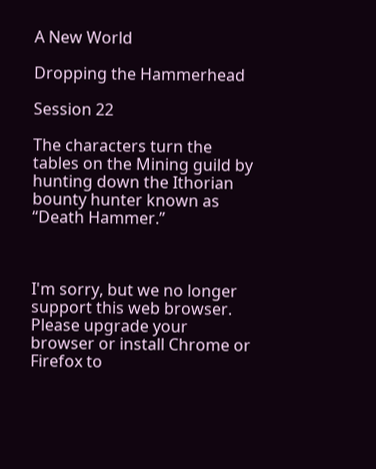A New World

Dropping the Hammerhead

Session 22

The characters turn the tables on the Mining guild by hunting down the Ithorian bounty hunter known as “Death Hammer.”



I'm sorry, but we no longer support this web browser. Please upgrade your browser or install Chrome or Firefox to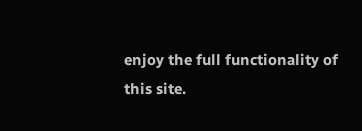enjoy the full functionality of this site.